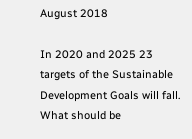August 2018

In 2020 and 2025 23 targets of the Sustainable Development Goals will fall. What should be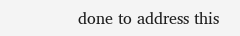done to address this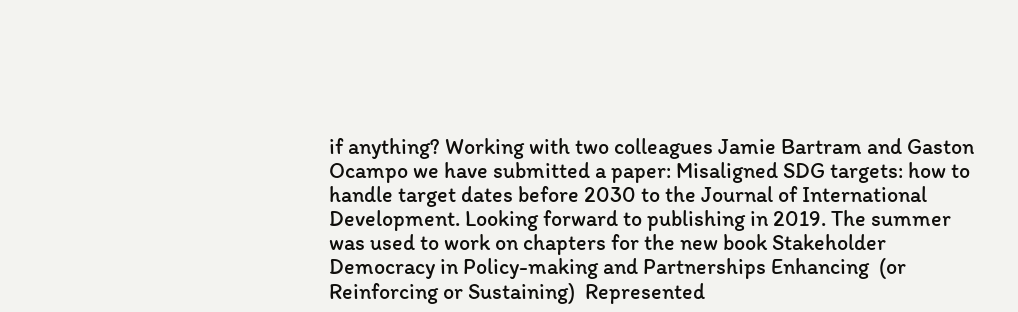if anything? Working with two colleagues Jamie Bartram and Gaston Ocampo we have submitted a paper: Misaligned SDG targets: how to handle target dates before 2030 to the Journal of International Development. Looking forward to publishing in 2019. The summer was used to work on chapters for the new book Stakeholder Democracy in Policy-making and Partnerships Enhancing  (or Reinforcing or Sustaining)  Represented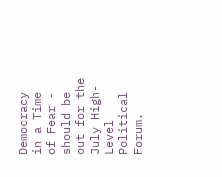Democracy in a Time of Fear - should be out for the July High-Level Political Forum.